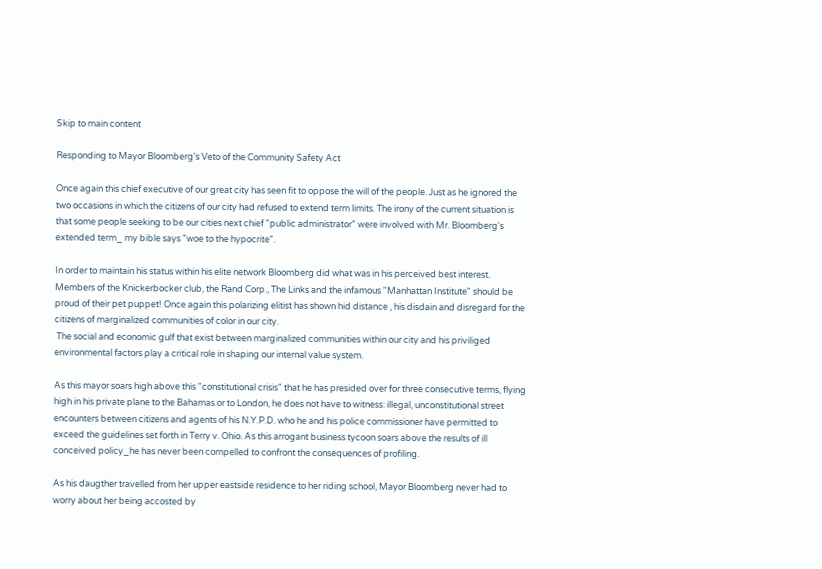Skip to main content

Responding to Mayor Bloomberg's Veto of the Community Safety Act

Once again this chief executive of our great city has seen fit to oppose the will of the people. Just as he ignored the two occasions in which the citizens of our city had refused to extend term limits. The irony of the current situation is that some people seeking to be our cities next chief "public administrator" were involved with Mr. Bloomberg's extended term_ my bible says "woe to the hypocrite".

In order to maintain his status within his elite network Bloomberg did what was in his perceived best interest.
Members of the Knickerbocker club, the Rand Corp., The Links and the infamous "Manhattan Institute" should be proud of their pet puppet! Once again this polarizing elitist has shown hid distance , his disdain and disregard for the citizens of marginalized communities of color in our city.
 The social and economic gulf that exist between marginalized communities within our city and his priviliged environmental factors play a critical role in shaping our internal value system.

As this mayor soars high above this "constitutional crisis" that he has presided over for three consecutive terms, flying high in his private plane to the Bahamas or to London, he does not have to witness: illegal, unconstitutional street encounters between citizens and agents of his N.Y.P.D. who he and his police commissioner have permitted to exceed the guidelines set forth in Terry v. Ohio. As this arrogant business tycoon soars above the results of ill conceived policy_he has never been compelled to confront the consequences of profiling.

As his daugther travelled from her upper eastside residence to her riding school, Mayor Bloomberg never had to worry about her being accosted by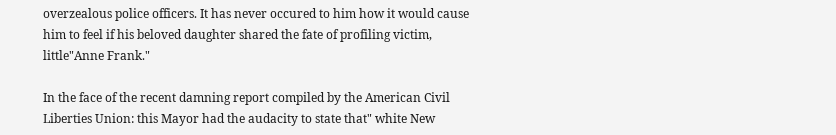overzealous police officers. It has never occured to him how it would cause him to feel if his beloved daughter shared the fate of profiling victim, little"Anne Frank."

In the face of the recent damning report compiled by the American Civil Liberties Union: this Mayor had the audacity to state that" white New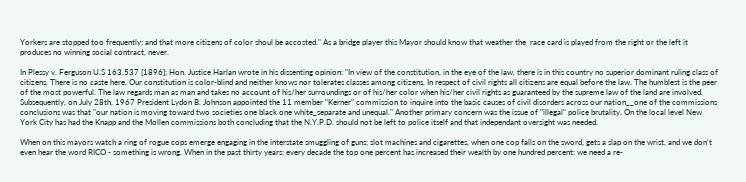Yorkers are stopped too frequently; and that more citizens of color shoul be accosted." As a bridge player this Mayor should know that weather the  race card is played from the right or the left it produces no winning social contract, never.

In Plessy v. Ferguson U.S 163.537 [1896]; Hon. Justice Harlan wrote in his dissenting opinion: "In view of the constitution, in the eye of the law, there is in this country no superior dominant ruling class of citizens. There is no caste here. Our constitution is color-blind and neither knows nor tolerates classes among citizens, In respect of civil rights all citizens are equal before the law. The humblest is the peer of the most powerful. The law regards man as man and takes no account of his/her surroundings or of his/her color when his/her civil rights as guaranteed by the supreme law of the land are involved. Subsequently, on July 28th, 1967 President Lydon B. Johnson appointed the 11 member "Kerner" commission to inquire into the basic causes of civil disorders across our nation__one of the commissions conclusions was that "our nation is moving toward two societies one black one white_separate and unequal." Another primary concern was the issue of "illegal" police brutality. On the local level New York City has had the Knapp and the Mollen commissions both concluding that the N.Y.P.D. should not be left to police itself and that independant oversight was needed.

When on this mayors watch a ring of rogue cops emerge engaging in the interstate smuggling of guns; slot machines and cigarettes, when one cop falls on the sword, gets a slap on the wrist, and we don't even hear the word RICO - something is wrong. When in the past thirty years: every decade the top one percent has increased their wealth by one hundred percent: we need a re-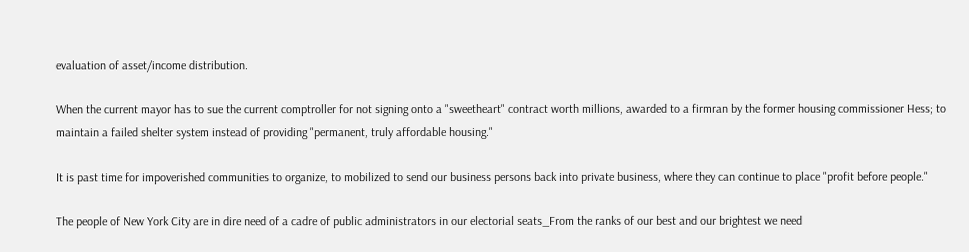evaluation of asset/income distribution.

When the current mayor has to sue the current comptroller for not signing onto a "sweetheart" contract worth millions, awarded to a firmran by the former housing commissioner Hess; to maintain a failed shelter system instead of providing "permanent, truly affordable housing."

It is past time for impoverished communities to organize, to mobilized to send our business persons back into private business, where they can continue to place "profit before people."

The people of New York City are in dire need of a cadre of public administrators in our electorial seats_From the ranks of our best and our brightest we need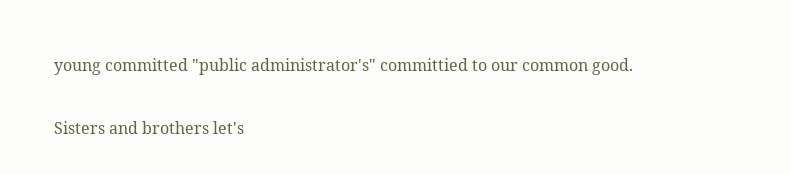young committed "public administrator's" committied to our common good.

Sisters and brothers let's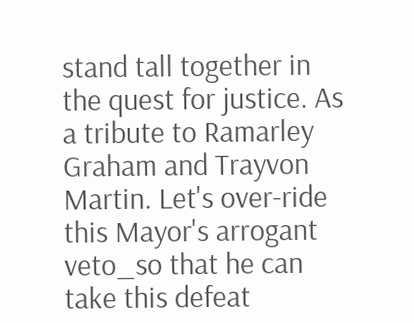stand tall together in the quest for justice. As a tribute to Ramarley Graham and Trayvon Martin. Let's over-ride this Mayor's arrogant veto_so that he can take this defeat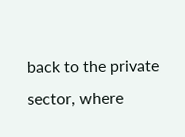back to the private sector, where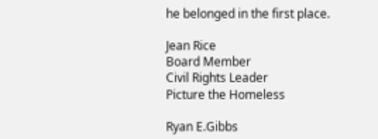he belonged in the first place.

Jean Rice
Board Member
Civil Rights Leader
Picture the Homeless

Ryan E.Gibbs